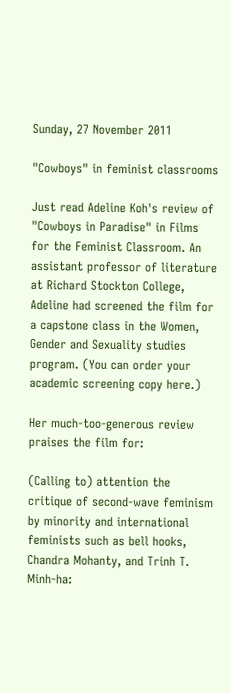Sunday, 27 November 2011

"Cowboys" in feminist classrooms

Just read Adeline Koh's review of "Cowboys in Paradise" in Films for the Feminist Classroom. An assistant professor of literature at Richard Stockton College, Adeline had screened the film for a capstone class in the Women, Gender and Sexuality studies program. (You can order your academic screening copy here.)

Her much-too-generous review praises the film for:

(Calling to) attention the critique of second-wave feminism by minority and international feminists such as bell hooks, Chandra Mohanty, and Trinh T. Minh-ha: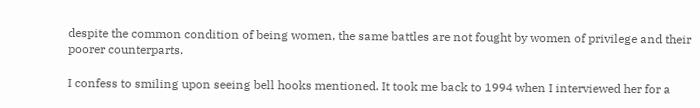despite the common condition of being women, the same battles are not fought by women of privilege and their poorer counterparts.

I confess to smiling upon seeing bell hooks mentioned. It took me back to 1994 when I interviewed her for a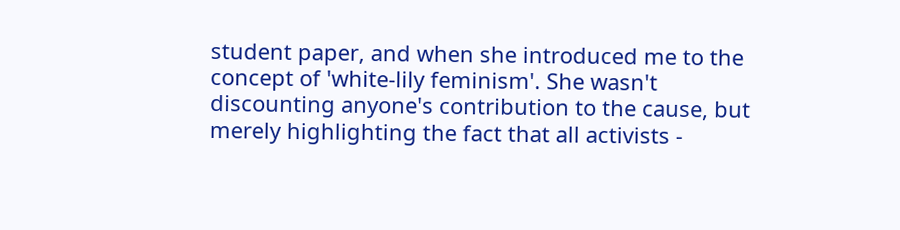student paper, and when she introduced me to the concept of 'white-lily feminism'. She wasn't discounting anyone's contribution to the cause, but merely highlighting the fact that all activists -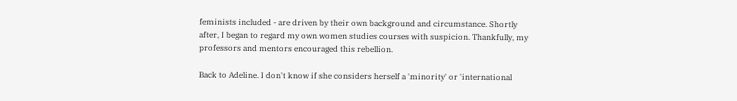feminists included - are driven by their own background and circumstance. Shortly after, I began to regard my own women studies courses with suspicion. Thankfully, my professors and mentors encouraged this rebellion.

Back to Adeline. I don't know if she considers herself a 'minority' or 'international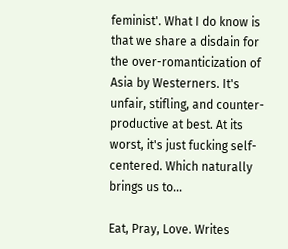feminist'. What I do know is that we share a disdain for the over-romanticization of Asia by Westerners. It's unfair, stifling, and counter-productive at best. At its worst, it's just fucking self-centered. Which naturally brings us to...

Eat, Pray, Love. Writes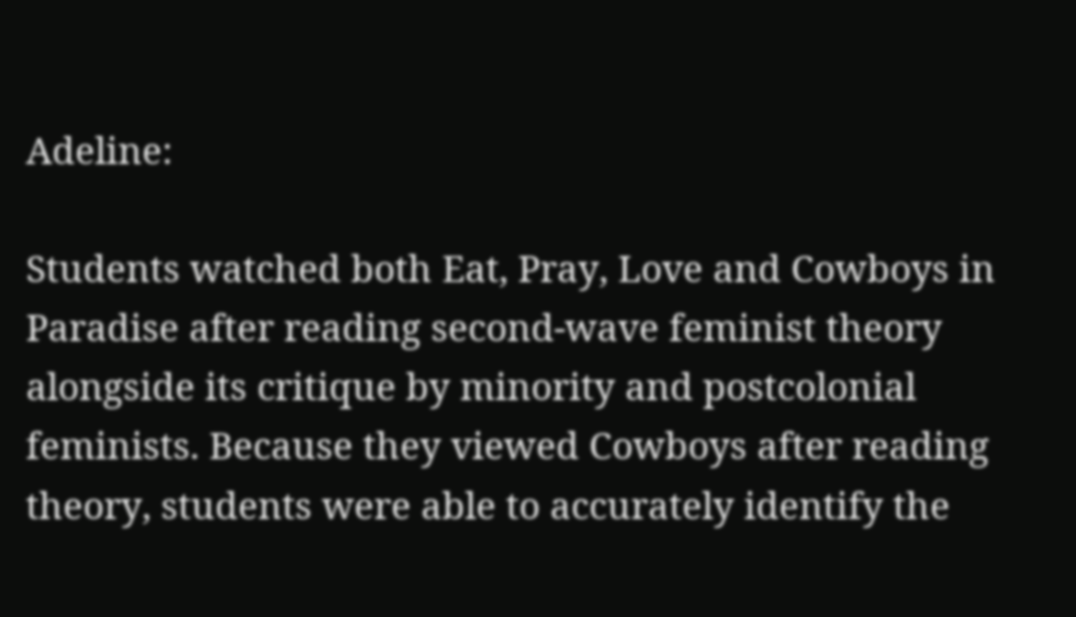Adeline:

Students watched both Eat, Pray, Love and Cowboys in Paradise after reading second-wave feminist theory alongside its critique by minority and postcolonial feminists. Because they viewed Cowboys after reading theory, students were able to accurately identify the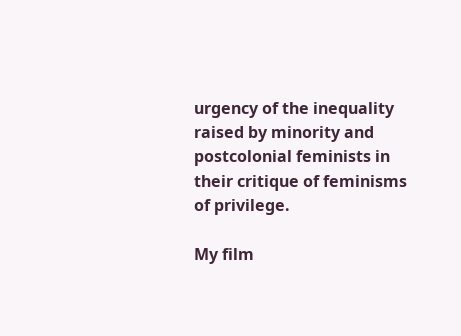urgency of the inequality raised by minority and postcolonial feminists in their critique of feminisms of privilege.

My film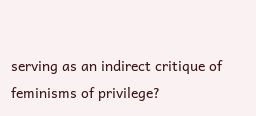serving as an indirect critique of feminisms of privilege?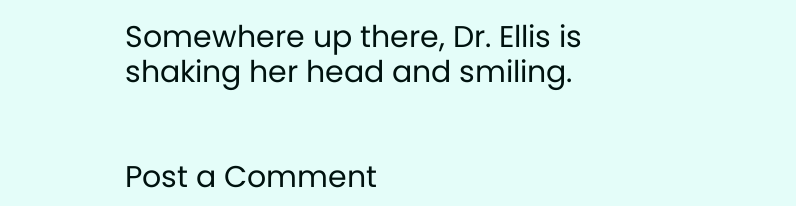Somewhere up there, Dr. Ellis is shaking her head and smiling.


Post a Comment